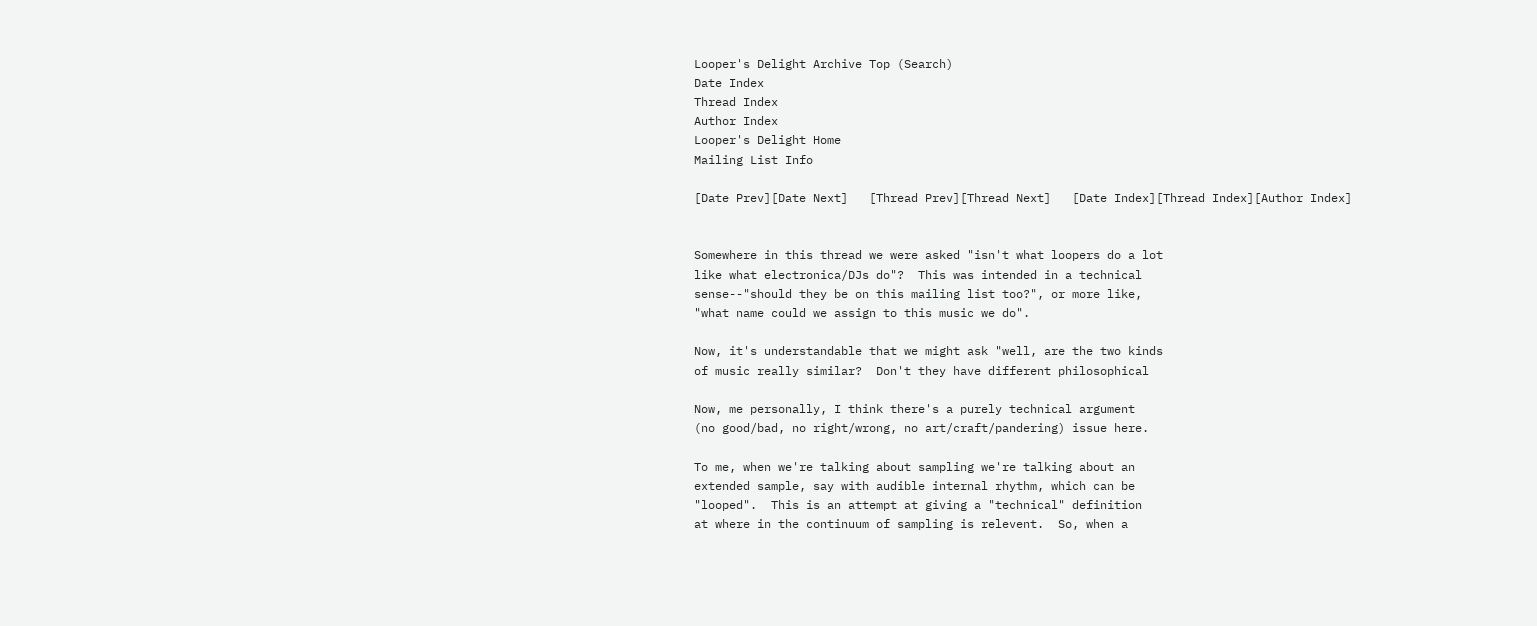Looper's Delight Archive Top (Search)
Date Index
Thread Index
Author Index
Looper's Delight Home
Mailing List Info

[Date Prev][Date Next]   [Thread Prev][Thread Next]   [Date Index][Thread Index][Author Index]


Somewhere in this thread we were asked "isn't what loopers do a lot
like what electronica/DJs do"?  This was intended in a technical
sense--"should they be on this mailing list too?", or more like,
"what name could we assign to this music we do".

Now, it's understandable that we might ask "well, are the two kinds
of music really similar?  Don't they have different philosophical

Now, me personally, I think there's a purely technical argument
(no good/bad, no right/wrong, no art/craft/pandering) issue here.

To me, when we're talking about sampling we're talking about an
extended sample, say with audible internal rhythm, which can be
"looped".  This is an attempt at giving a "technical" definition
at where in the continuum of sampling is relevent.  So, when a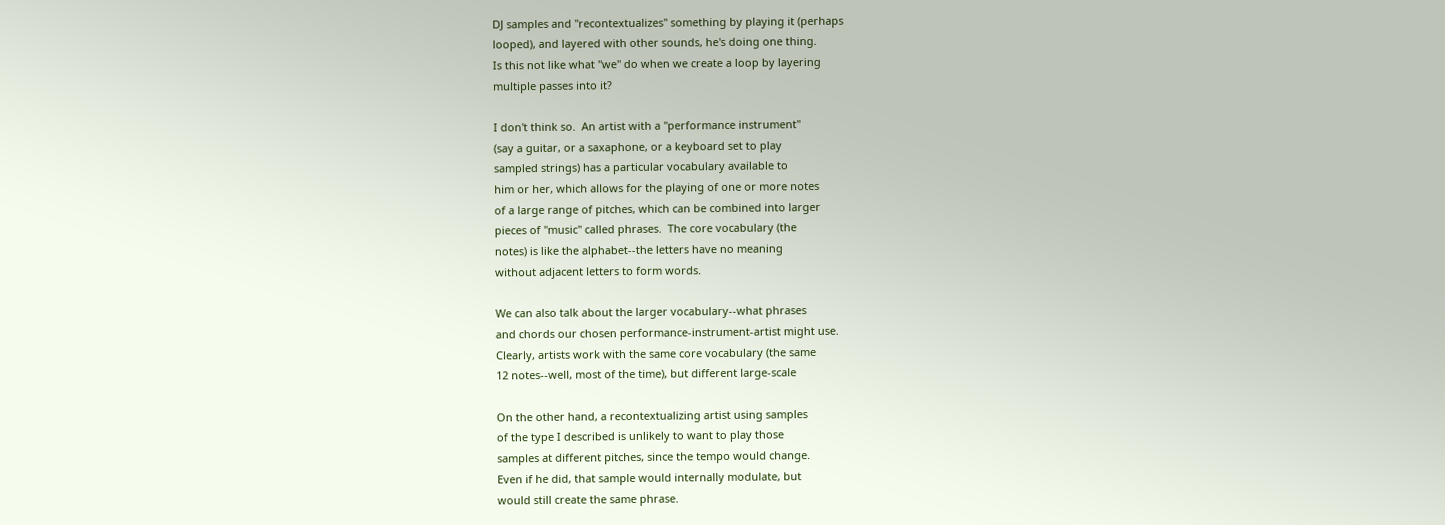DJ samples and "recontextualizes" something by playing it (perhaps
looped), and layered with other sounds, he's doing one thing.
Is this not like what "we" do when we create a loop by layering
multiple passes into it?

I don't think so.  An artist with a "performance instrument"
(say a guitar, or a saxaphone, or a keyboard set to play
sampled strings) has a particular vocabulary available to
him or her, which allows for the playing of one or more notes
of a large range of pitches, which can be combined into larger
pieces of "music" called phrases.  The core vocabulary (the
notes) is like the alphabet--the letters have no meaning
without adjacent letters to form words.

We can also talk about the larger vocabulary--what phrases
and chords our chosen performance-instrument-artist might use.
Clearly, artists work with the same core vocabulary (the same
12 notes--well, most of the time), but different large-scale

On the other hand, a recontextualizing artist using samples
of the type I described is unlikely to want to play those
samples at different pitches, since the tempo would change.
Even if he did, that sample would internally modulate, but
would still create the same phrase.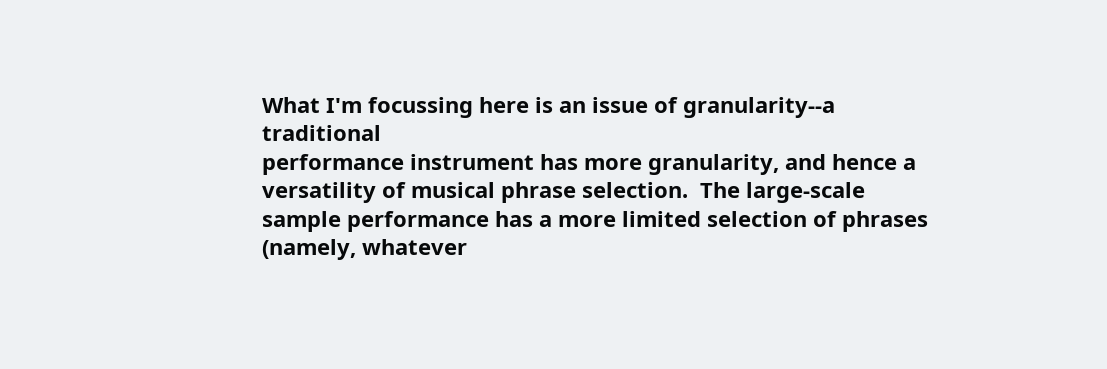What I'm focussing here is an issue of granularity--a traditional
performance instrument has more granularity, and hence a
versatility of musical phrase selection.  The large-scale
sample performance has a more limited selection of phrases
(namely, whatever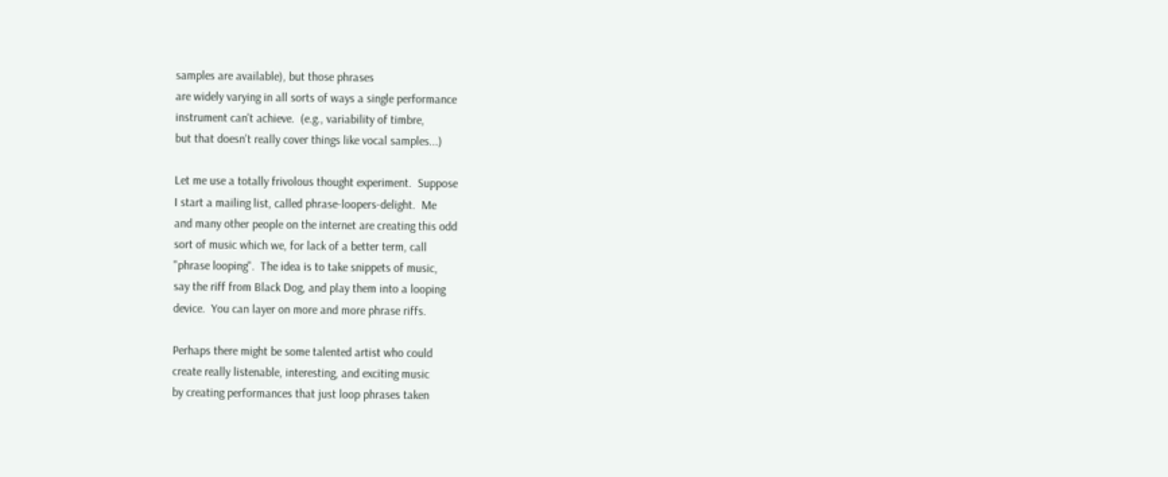samples are available), but those phrases
are widely varying in all sorts of ways a single performance
instrument can't achieve.  (e.g., variability of timbre,
but that doesn't really cover things like vocal samples...)

Let me use a totally frivolous thought experiment.  Suppose
I start a mailing list, called phrase-loopers-delight.  Me
and many other people on the internet are creating this odd
sort of music which we, for lack of a better term, call
"phrase looping".  The idea is to take snippets of music,
say the riff from Black Dog, and play them into a looping
device.  You can layer on more and more phrase riffs.

Perhaps there might be some talented artist who could
create really listenable, interesting, and exciting music
by creating performances that just loop phrases taken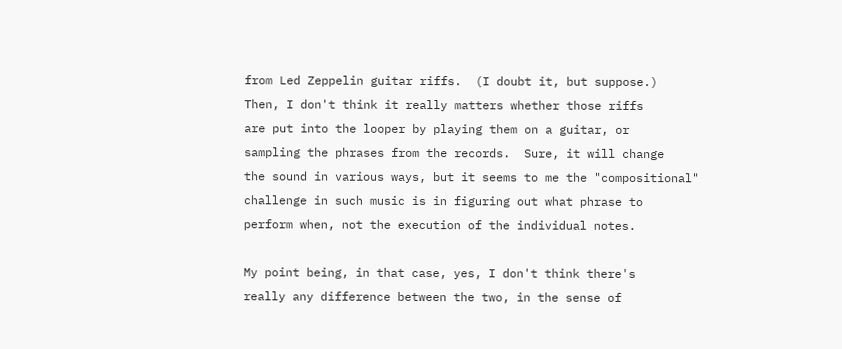from Led Zeppelin guitar riffs.  (I doubt it, but suppose.)
Then, I don't think it really matters whether those riffs
are put into the looper by playing them on a guitar, or
sampling the phrases from the records.  Sure, it will change
the sound in various ways, but it seems to me the "compositional"
challenge in such music is in figuring out what phrase to
perform when, not the execution of the individual notes.

My point being, in that case, yes, I don't think there's
really any difference between the two, in the sense of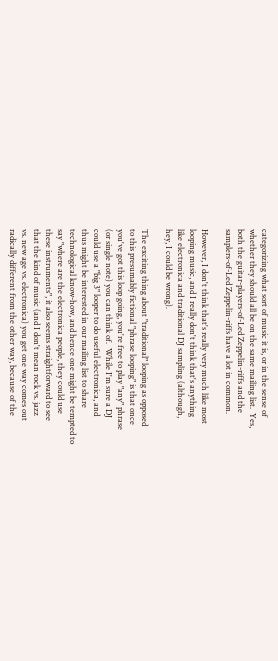categorizing what sort of music it is, or in the sense of
whether they should all be on the same mailing list.  Yes,
both the guitar-players-of-Led Zeppelin-riffs and the
samplers-of-Led Zeppelin-riffs have a lot in common.

However, I don't think that's really very much like most
looping music, and I really don't think that's anything
like electronica and traditional DJ sampling (although,
hey, I could be wrong).

The exciting thing about "traditional" looping as opposed
to this presumably fictional "phrase looping" is that once
you've got this loop going, you're free to play "any" phrase
(or single note) you can think of.  While I'm sure a DJ
could use a "big 3" looper to do useful electronica, and
thus might be interested in our mailing list to share
technological know-how, and hence one might be tempted to
say "where are the electronica people, they could use
these instruments", it also seems straightforward to see
that the kind of music (and I don't mean rock vs. jazz
vs. new age vs. electronica) you get one way comes out
radically different from the other way, because of the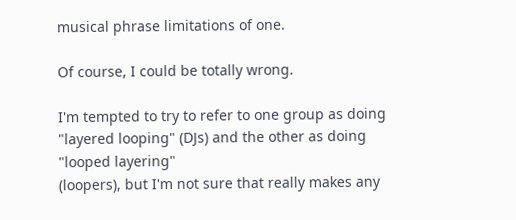musical phrase limitations of one.

Of course, I could be totally wrong.

I'm tempted to try to refer to one group as doing
"layered looping" (DJs) and the other as doing "looped layering"
(loopers), but I'm not sure that really makes any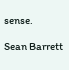sense.

Sean Barrett